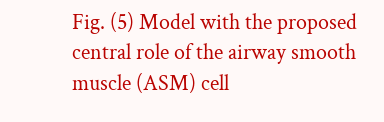Fig. (5) Model with the proposed central role of the airway smooth muscle (ASM) cell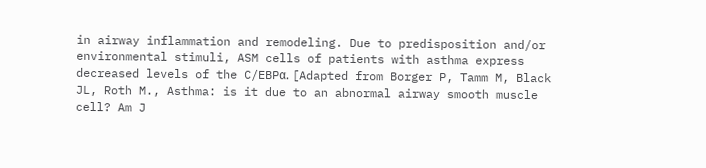in airway inflammation and remodeling. Due to predisposition and/or environmental stimuli, ASM cells of patients with asthma express decreased levels of the C/EBPα. [Adapted from Borger P, Tamm M, Black JL, Roth M., Asthma: is it due to an abnormal airway smooth muscle cell? Am J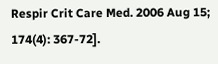Respir Crit Care Med. 2006 Aug 15; 174(4): 367-72].